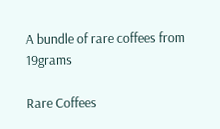A bundle of rare coffees from 19grams

Rare Coffees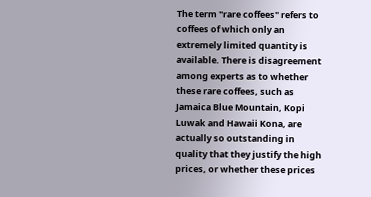The term "rare coffees" refers to coffees of which only an extremely limited quantity is available. There is disagreement among experts as to whether these rare coffees, such as Jamaica Blue Mountain, Kopi Luwak and Hawaii Kona, are actually so outstanding in quality that they justify the high prices, or whether these prices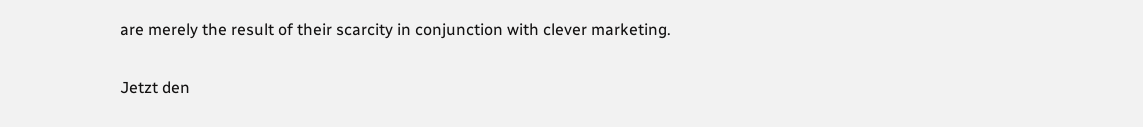are merely the result of their scarcity in conjunction with clever marketing.

Jetzt den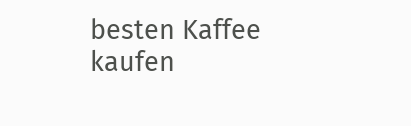besten Kaffee kaufen